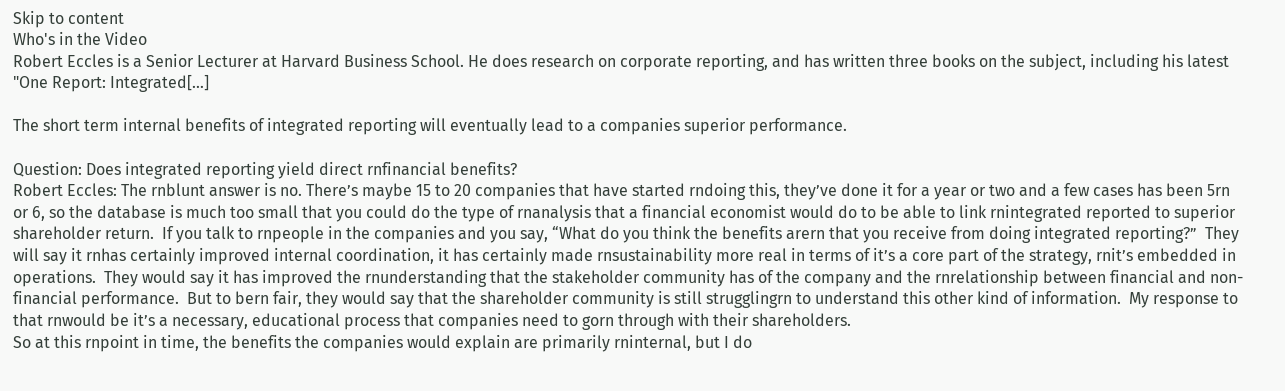Skip to content
Who's in the Video
Robert Eccles is a Senior Lecturer at Harvard Business School. He does research on corporate reporting, and has written three books on the subject, including his latest "One Report: Integrated[…]

The short term internal benefits of integrated reporting will eventually lead to a companies superior performance.

Question: Does integrated reporting yield direct rnfinancial benefits?
Robert Eccles: The rnblunt answer is no. There’s maybe 15 to 20 companies that have started rndoing this, they’ve done it for a year or two and a few cases has been 5rn or 6, so the database is much too small that you could do the type of rnanalysis that a financial economist would do to be able to link rnintegrated reported to superior shareholder return.  If you talk to rnpeople in the companies and you say, “What do you think the benefits arern that you receive from doing integrated reporting?”  They will say it rnhas certainly improved internal coordination, it has certainly made rnsustainability more real in terms of it’s a core part of the strategy, rnit’s embedded in operations.  They would say it has improved the rnunderstanding that the stakeholder community has of the company and the rnrelationship between financial and non-financial performance.  But to bern fair, they would say that the shareholder community is still strugglingrn to understand this other kind of information.  My response to that rnwould be it’s a necessary, educational process that companies need to gorn through with their shareholders.
So at this rnpoint in time, the benefits the companies would explain are primarily rninternal, but I do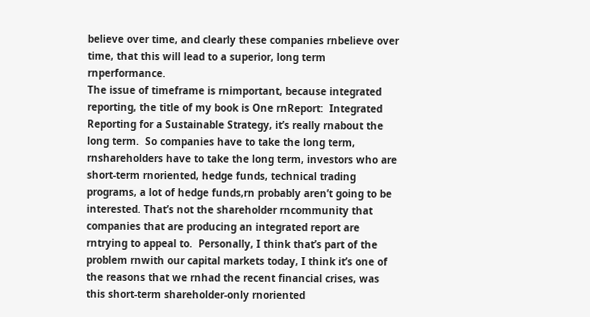believe over time, and clearly these companies rnbelieve over time, that this will lead to a superior, long term rnperformance.
The issue of timeframe is rnimportant, because integrated reporting, the title of my book is One rnReport:  Integrated Reporting for a Sustainable Strategy, it’s really rnabout the long term.  So companies have to take the long term, rnshareholders have to take the long term, investors who are short-term rnoriented, hedge funds, technical trading programs, a lot of hedge funds,rn probably aren’t going to be interested. That’s not the shareholder rncommunity that companies that are producing an integrated report are rntrying to appeal to.  Personally, I think that’s part of the problem rnwith our capital markets today, I think it’s one of the reasons that we rnhad the recent financial crises, was this short-term shareholder-only rnoriented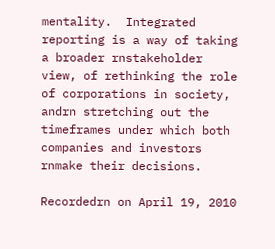mentality.  Integrated reporting is a way of taking a broader rnstakeholder view, of rethinking the role of corporations in society, andrn stretching out the timeframes under which both companies and investors rnmake their decisions.

Recordedrn on April 19, 2010